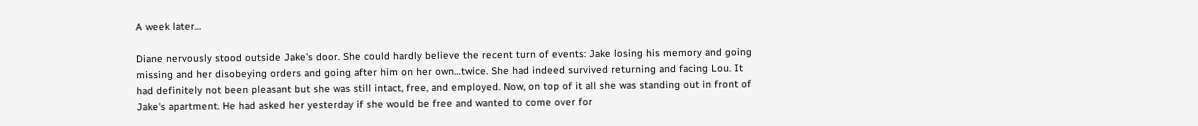A week later…

Diane nervously stood outside Jake's door. She could hardly believe the recent turn of events: Jake losing his memory and going missing and her disobeying orders and going after him on her own…twice. She had indeed survived returning and facing Lou. It had definitely not been pleasant but she was still intact, free, and employed. Now, on top of it all she was standing out in front of Jake's apartment. He had asked her yesterday if she would be free and wanted to come over for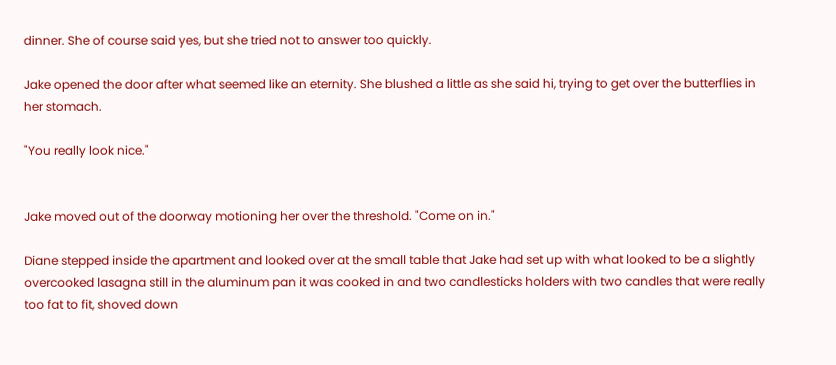dinner. She of course said yes, but she tried not to answer too quickly.

Jake opened the door after what seemed like an eternity. She blushed a little as she said hi, trying to get over the butterflies in her stomach.

"You really look nice."


Jake moved out of the doorway motioning her over the threshold. "Come on in."

Diane stepped inside the apartment and looked over at the small table that Jake had set up with what looked to be a slightly overcooked lasagna still in the aluminum pan it was cooked in and two candlesticks holders with two candles that were really too fat to fit, shoved down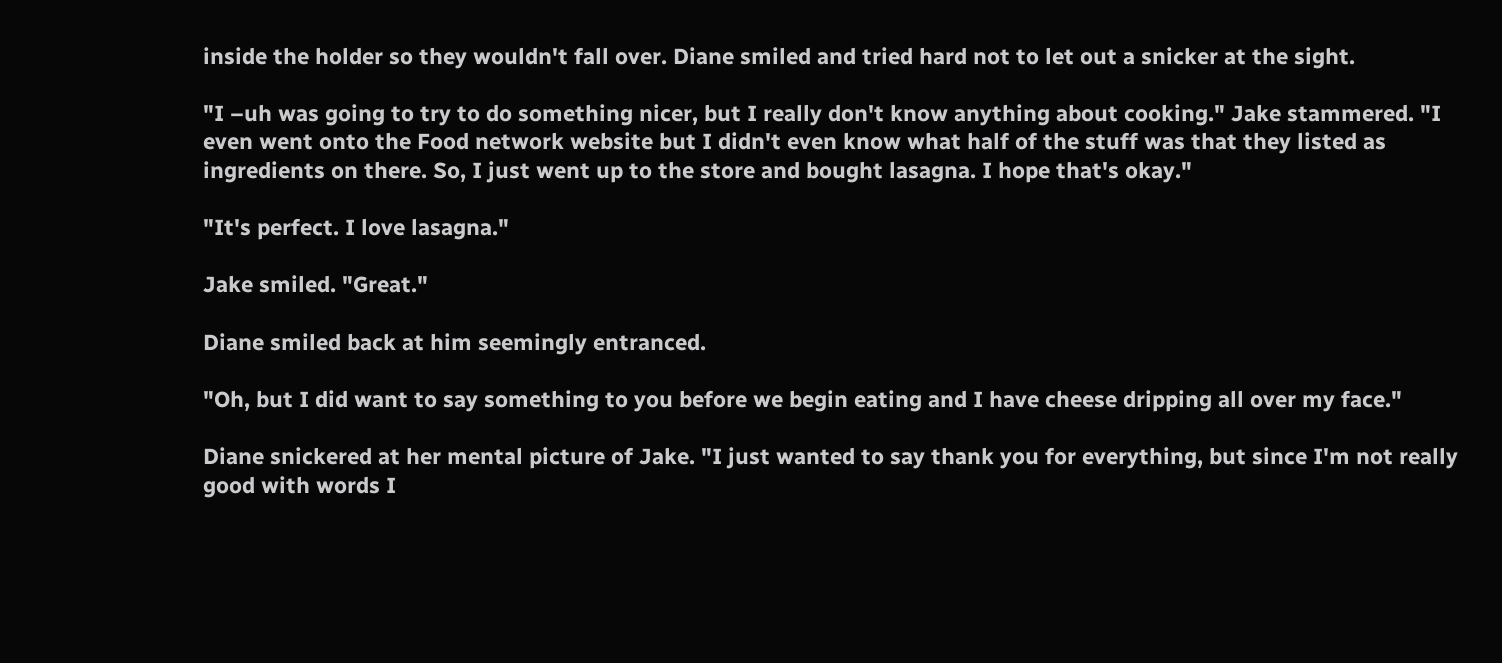inside the holder so they wouldn't fall over. Diane smiled and tried hard not to let out a snicker at the sight.

"I –uh was going to try to do something nicer, but I really don't know anything about cooking." Jake stammered. "I even went onto the Food network website but I didn't even know what half of the stuff was that they listed as ingredients on there. So, I just went up to the store and bought lasagna. I hope that's okay."

"It's perfect. I love lasagna."

Jake smiled. "Great."

Diane smiled back at him seemingly entranced.

"Oh, but I did want to say something to you before we begin eating and I have cheese dripping all over my face."

Diane snickered at her mental picture of Jake. "I just wanted to say thank you for everything, but since I'm not really good with words I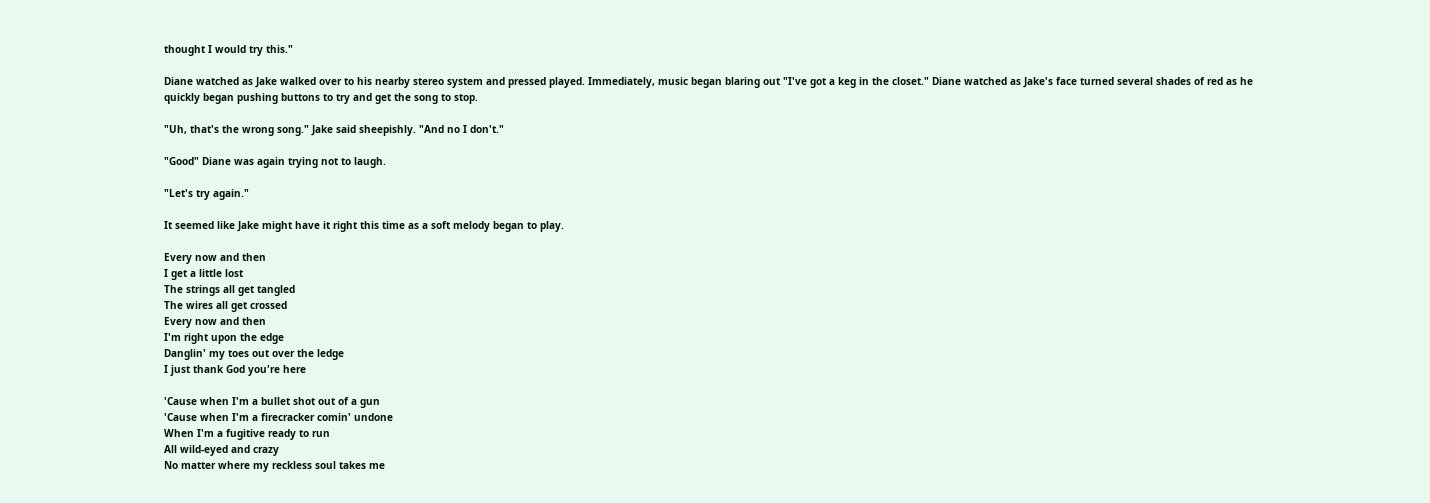thought I would try this."

Diane watched as Jake walked over to his nearby stereo system and pressed played. Immediately, music began blaring out "I've got a keg in the closet." Diane watched as Jake's face turned several shades of red as he quickly began pushing buttons to try and get the song to stop.

"Uh, that's the wrong song." Jake said sheepishly. "And no I don't."

"Good" Diane was again trying not to laugh.

"Let's try again."

It seemed like Jake might have it right this time as a soft melody began to play.

Every now and then
I get a little lost
The strings all get tangled
The wires all get crossed
Every now and then
I'm right upon the edge
Danglin' my toes out over the ledge
I just thank God you're here

'Cause when I'm a bullet shot out of a gun
'Cause when I'm a firecracker comin' undone
When I'm a fugitive ready to run
All wild-eyed and crazy
No matter where my reckless soul takes me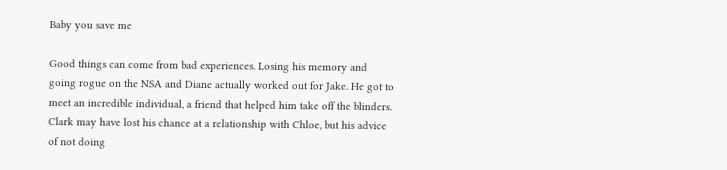Baby you save me

Good things can come from bad experiences. Losing his memory and going rogue on the NSA and Diane actually worked out for Jake. He got to meet an incredible individual, a friend that helped him take off the blinders. Clark may have lost his chance at a relationship with Chloe, but his advice of not doing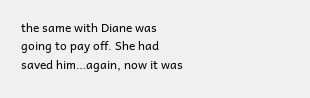the same with Diane was going to pay off. She had saved him…again, now it was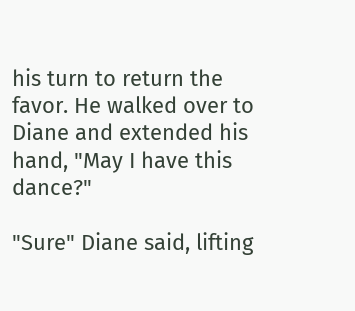his turn to return the favor. He walked over to Diane and extended his hand, "May I have this dance?"

"Sure" Diane said, lifting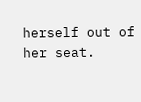herself out of her seat.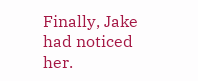Finally, Jake had noticed her.